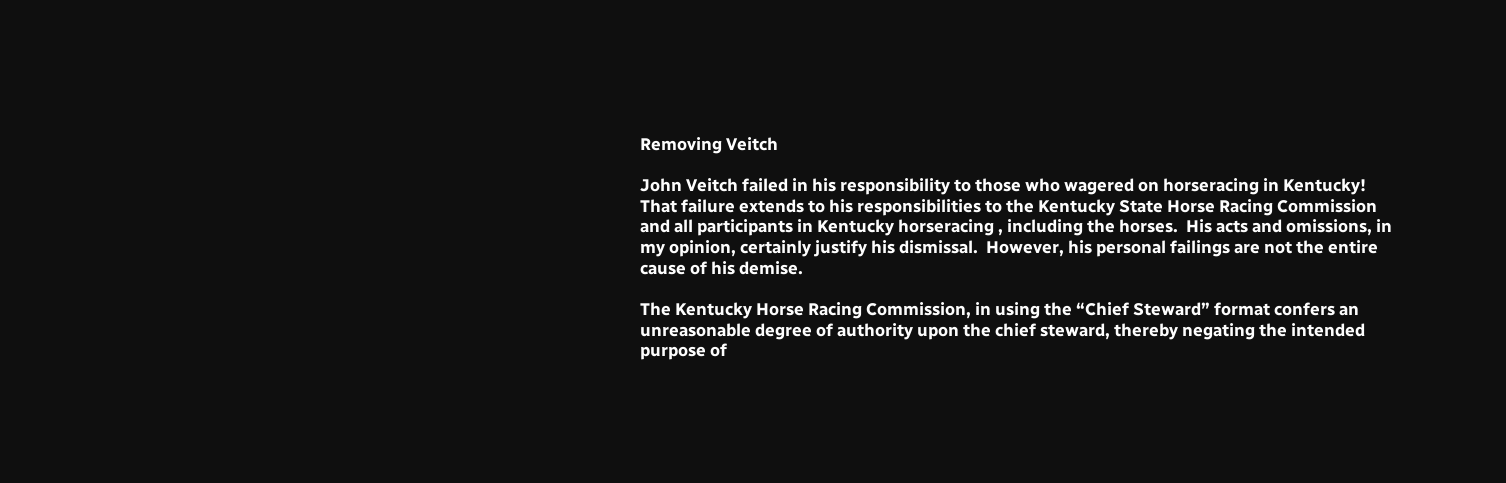Removing Veitch

John Veitch failed in his responsibility to those who wagered on horseracing in Kentucky!  That failure extends to his responsibilities to the Kentucky State Horse Racing Commission and all participants in Kentucky horseracing , including the horses.  His acts and omissions, in my opinion, certainly justify his dismissal.  However, his personal failings are not the entire cause of his demise.

The Kentucky Horse Racing Commission, in using the “Chief Steward” format confers an unreasonable degree of authority upon the chief steward, thereby negating the intended purpose of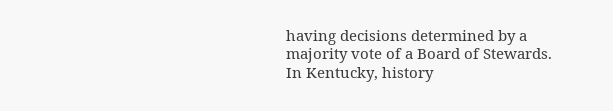having decisions determined by a majority vote of a Board of Stewards.  In Kentucky, history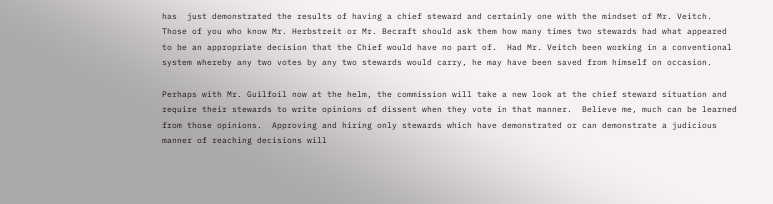has  just demonstrated the results of having a chief steward and certainly one with the mindset of Mr. Veitch.  Those of you who know Mr. Herbstreit or Mr. Becraft should ask them how many times two stewards had what appeared to be an appropriate decision that the Chief would have no part of.  Had Mr. Veitch been working in a conventional system whereby any two votes by any two stewards would carry, he may have been saved from himself on occasion.

Perhaps with Mr. Guilfoil now at the helm, the commission will take a new look at the chief steward situation and require their stewards to write opinions of dissent when they vote in that manner.  Believe me, much can be learned from those opinions.  Approving and hiring only stewards which have demonstrated or can demonstrate a judicious manner of reaching decisions will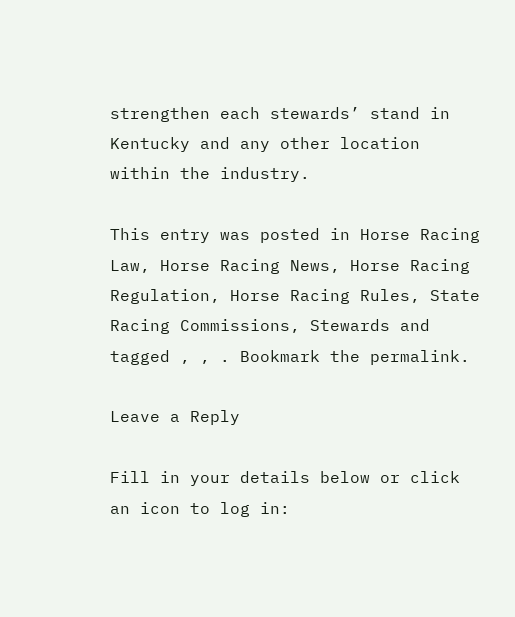strengthen each stewards’ stand in Kentucky and any other location within the industry.

This entry was posted in Horse Racing Law, Horse Racing News, Horse Racing Regulation, Horse Racing Rules, State Racing Commissions, Stewards and tagged , , . Bookmark the permalink.

Leave a Reply

Fill in your details below or click an icon to log in: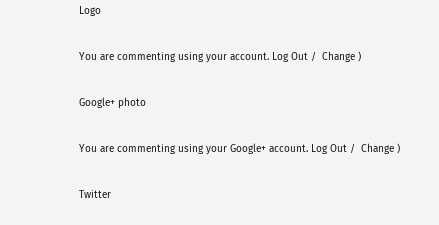Logo

You are commenting using your account. Log Out /  Change )

Google+ photo

You are commenting using your Google+ account. Log Out /  Change )

Twitter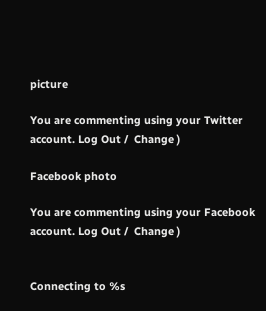picture

You are commenting using your Twitter account. Log Out /  Change )

Facebook photo

You are commenting using your Facebook account. Log Out /  Change )


Connecting to %s